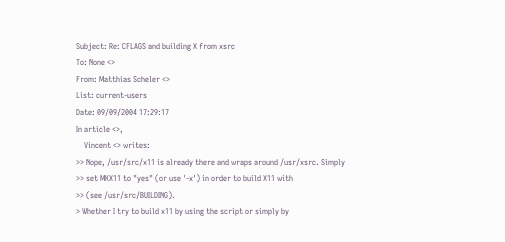Subject: Re: CFLAGS and building X from xsrc
To: None <>
From: Matthias Scheler <>
List: current-users
Date: 09/09/2004 17:29:17
In article <>,
    Vincent <> writes:
>> Nope, /usr/src/x11 is already there and wraps around /usr/xsrc. Simply
>> set MKX11 to "yes" (or use '-x') in order to build X11 with
>> (see /usr/src/BUILDING).
> Whether I try to build x11 by using the script or simply by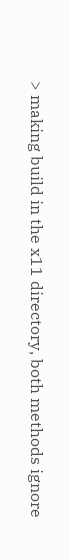> making build in the x11 directory, both methods ignore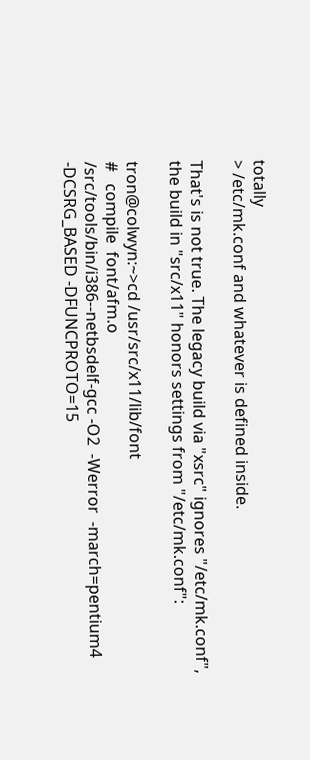totally
> /etc/mk.conf and whatever is defined inside.

That's is not true. The legacy build via "xsrc" ignores "/etc/mk.conf",
the build in "src/x11" honors settings from "/etc/mk.conf":

tron@colwyn:~>cd /usr/src/x11/lib/font
#   compile  font/afm.o
/src/tools/bin/i386--netbsdelf-gcc -O2  -Werror  -march=pentium4    -DCSRG_BASED -DFUNCPROTO=15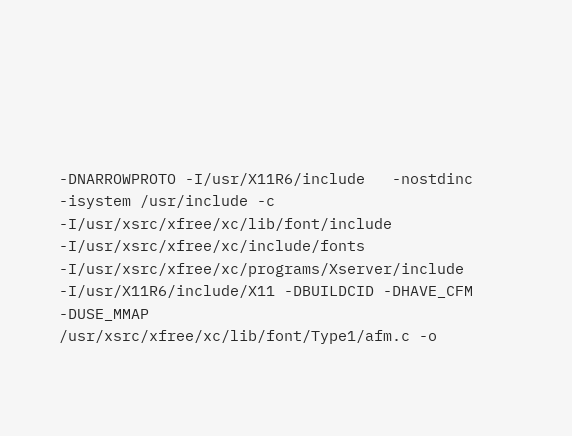-DNARROWPROTO -I/usr/X11R6/include   -nostdinc -isystem /usr/include -c   -I/usr/xsrc/xfree/xc/lib/font/include  -I/usr/xsrc/xfree/xc/include/fonts  -I/usr/xsrc/xfree/xc/programs/Xserver/include  -I/usr/X11R6/include/X11 -DBUILDCID -DHAVE_CFM -DUSE_MMAP /usr/xsrc/xfree/xc/lib/font/Type1/afm.c -o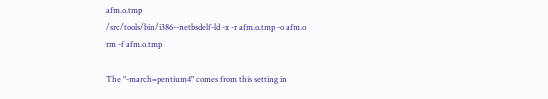afm.o.tmp
/src/tools/bin/i386--netbsdelf-ld -x -r afm.o.tmp -o afm.o
rm -f afm.o.tmp

The "-march=pentium4" comes from this setting in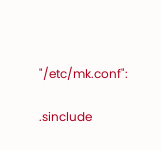"/etc/mk.conf":

.sinclude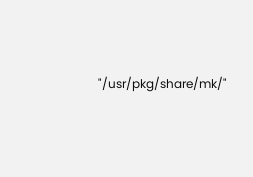"/usr/pkg/share/mk/"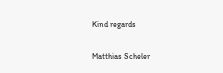Kind regards

Matthias Scheler